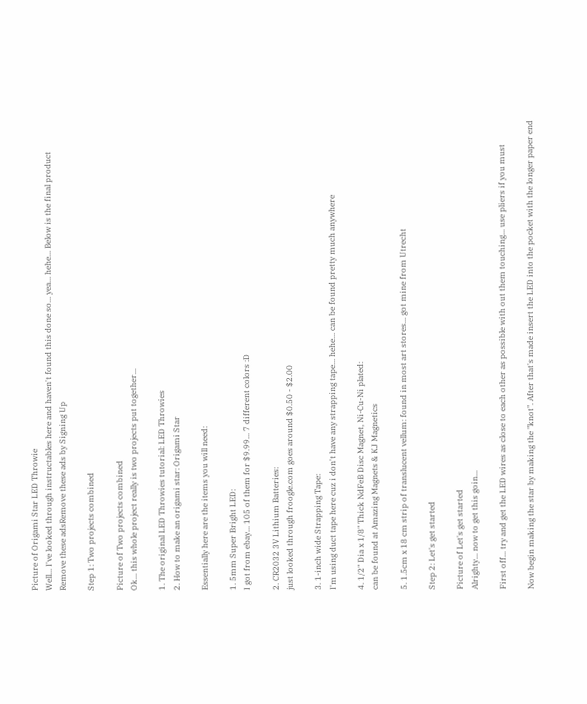Picture of Origami Star LED Throwie
Well... I've looked through instructables here and haven't found this done so... yea... hehe... Below is the final product
Remove these adsRemove these ads by Signing Up

Step 1: Two projects combined

Picture of Two projects combined
Ok... this whole project really is two projects put together...

1. The original LED Throwies tutorial: LED Throwies
2. How to make an origami star: Origami Star

Essentially here are the items you will need:

1. 5mm Super Bright LED:
I got from ebay... 105 of them for $9.99... 7 different colors :D

2. CR2032 3V Lithium Batteries:
just looked through froogle.com goes around $0.50 - $2.00

3. 1-inch wide Strapping Tape:
I'm using duct tape here cuz i don't have any strapping tape... hehe... can be found pretty much anywhere

4. 1/2" Dia x 1/8" Thick NdFeB Disc Magnet, Ni-Cu-Ni plated:
can be found at Amazing Magnets & KJ Magnetics

5. 1.5cm x 18 cm strip of translucent vellum: found in most art stores... got mine from Utrecht

Step 2: Let's get started

Picture of Let's get started
Alrighty... now to get this goin...

First off... try and get the LED wires as close to each other as possible with out them touching... use pliers if you must

Now begin making the star by making the "knot". After that's made insert the LED into the pocket with the longer paper end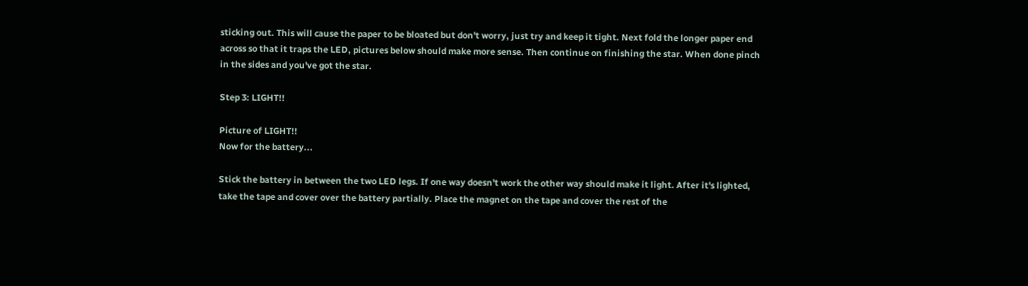sticking out. This will cause the paper to be bloated but don't worry, just try and keep it tight. Next fold the longer paper end across so that it traps the LED, pictures below should make more sense. Then continue on finishing the star. When done pinch in the sides and you've got the star.

Step 3: LIGHT!!

Picture of LIGHT!!
Now for the battery...

Stick the battery in between the two LED legs. If one way doesn't work the other way should make it light. After it's lighted, take the tape and cover over the battery partially. Place the magnet on the tape and cover the rest of the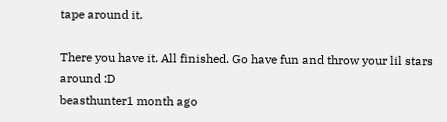tape around it.

There you have it. All finished. Go have fun and throw your lil stars around :D
beasthunter1 month ago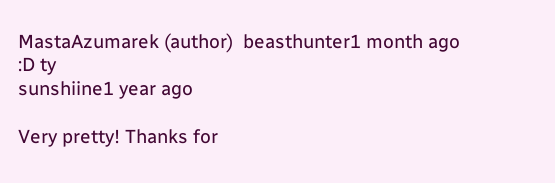MastaAzumarek (author)  beasthunter1 month ago
:D ty
sunshiine1 year ago

Very pretty! Thanks for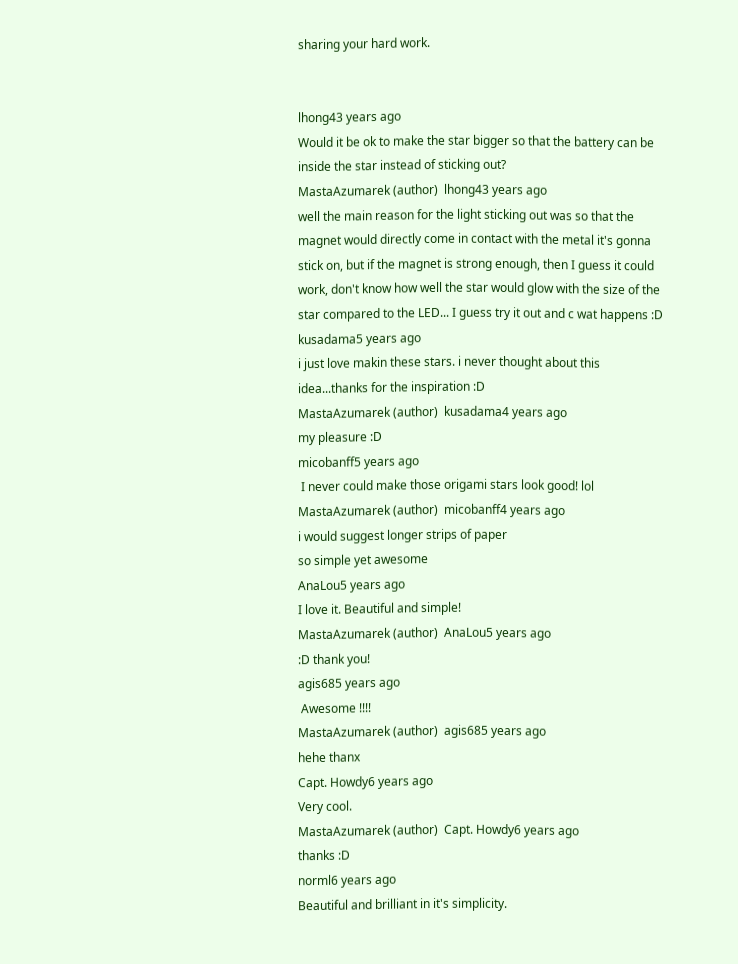sharing your hard work.


lhong43 years ago
Would it be ok to make the star bigger so that the battery can be inside the star instead of sticking out?
MastaAzumarek (author)  lhong43 years ago
well the main reason for the light sticking out was so that the magnet would directly come in contact with the metal it's gonna stick on, but if the magnet is strong enough, then I guess it could work, don't know how well the star would glow with the size of the star compared to the LED... I guess try it out and c wat happens :D
kusadama5 years ago
i just love makin these stars. i never thought about this idea...thanks for the inspiration :D
MastaAzumarek (author)  kusadama4 years ago
my pleasure :D
micobanff5 years ago
 I never could make those origami stars look good! lol
MastaAzumarek (author)  micobanff4 years ago
i would suggest longer strips of paper
so simple yet awesome
AnaLou5 years ago
I love it. Beautiful and simple!
MastaAzumarek (author)  AnaLou5 years ago
:D thank you!
agis685 years ago
 Awesome !!!!
MastaAzumarek (author)  agis685 years ago
hehe thanx
Capt. Howdy6 years ago
Very cool.
MastaAzumarek (author)  Capt. Howdy6 years ago
thanks :D
norml6 years ago
Beautiful and brilliant in it's simplicity.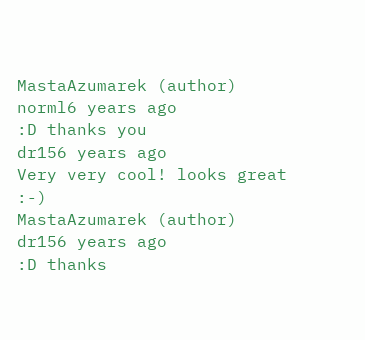MastaAzumarek (author)  norml6 years ago
:D thanks you
dr156 years ago
Very very cool! looks great :-)
MastaAzumarek (author)  dr156 years ago
:D thanks